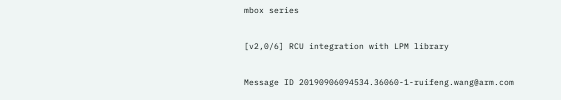mbox series

[v2,0/6] RCU integration with LPM library

Message ID 20190906094534.36060-1-ruifeng.wang@arm.com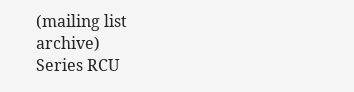(mailing list archive)
Series RCU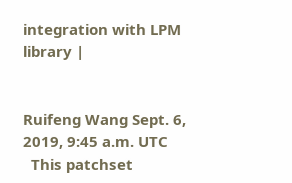integration with LPM library |


Ruifeng Wang Sept. 6, 2019, 9:45 a.m. UTC
  This patchset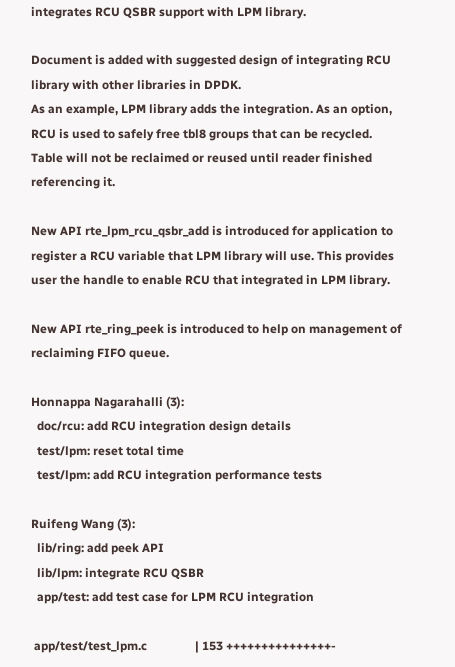integrates RCU QSBR support with LPM library.

Document is added with suggested design of integrating RCU
library with other libraries in DPDK.
As an example, LPM library adds the integration. As an option,
RCU is used to safely free tbl8 groups that can be recycled.
Table will not be reclaimed or reused until reader finished
referencing it.

New API rte_lpm_rcu_qsbr_add is introduced for application to
register a RCU variable that LPM library will use. This provides
user the handle to enable RCU that integrated in LPM library.

New API rte_ring_peek is introduced to help on management of
reclaiming FIFO queue.

Honnappa Nagarahalli (3):
  doc/rcu: add RCU integration design details
  test/lpm: reset total time
  test/lpm: add RCU integration performance tests

Ruifeng Wang (3):
  lib/ring: add peek API
  lib/lpm: integrate RCU QSBR
  app/test: add test case for LPM RCU integration

 app/test/test_lpm.c                | 153 +++++++++++++++-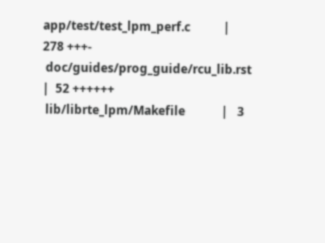app/test/test_lpm_perf.c           | 278 +++-
 doc/guides/prog_guide/rcu_lib.rst  |  52 ++++++
 lib/librte_lpm/Makefile            |   3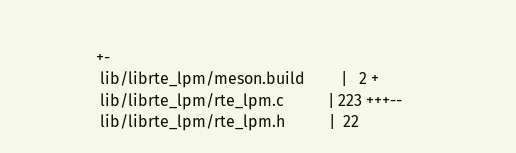+-
 lib/librte_lpm/meson.build         |   2 +
 lib/librte_lpm/rte_lpm.c           | 223 +++--
 lib/librte_lpm/rte_lpm.h           |  22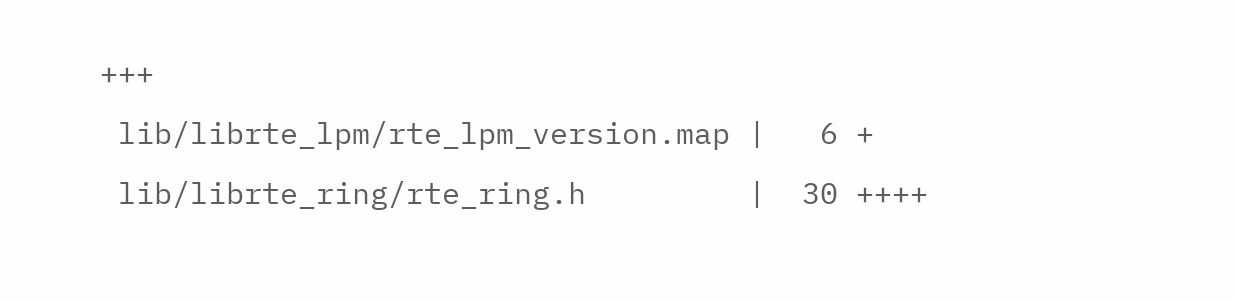+++
 lib/librte_lpm/rte_lpm_version.map |   6 +
 lib/librte_ring/rte_ring.h         |  30 ++++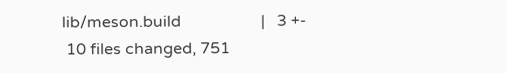lib/meson.build                    |   3 +-
 10 files changed, 751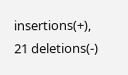insertions(+), 21 deletions(-)